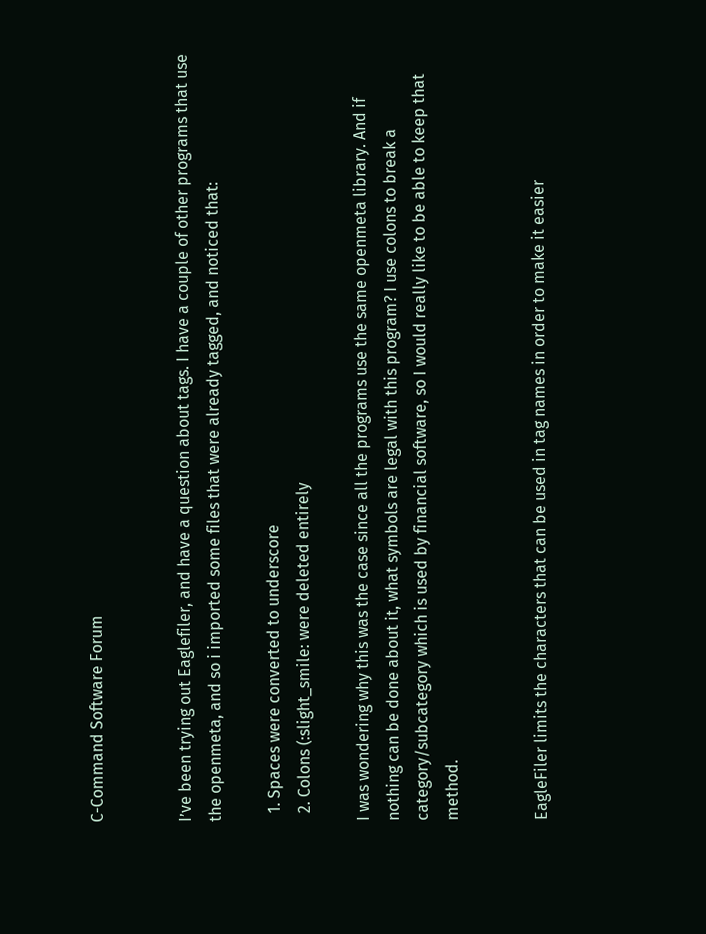C-Command Software Forum


I’ve been trying out Eaglefiler, and have a question about tags. I have a couple of other programs that use the openmeta, and so i imported some files that were already tagged, and noticed that:

  1. Spaces were converted to underscore
  2. Colons (:slight_smile: were deleted entirely

I was wondering why this was the case since all the programs use the same openmeta library. And if nothing can be done about it, what symbols are legal with this program? I use colons to break a category/subcategory which is used by financial software, so I would really like to be able to keep that method.


EagleFiler limits the characters that can be used in tag names in order to make it easier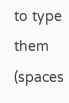to type them (spaces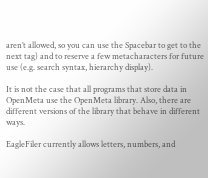aren’t allowed, so you can use the Spacebar to get to the next tag) and to reserve a few metacharacters for future use (e.g. search syntax, hierarchy display).

It is not the case that all programs that store data in OpenMeta use the OpenMeta library. Also, there are different versions of the library that behave in different ways.

EagleFiler currently allows letters, numbers, and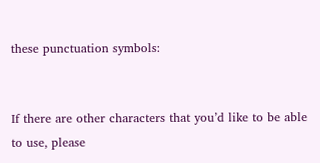these punctuation symbols:


If there are other characters that you’d like to be able to use, please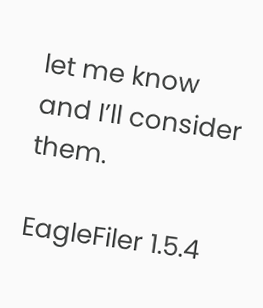let me know and I’ll consider them.

EagleFiler 1.5.4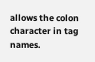allows the colon character in tag names.